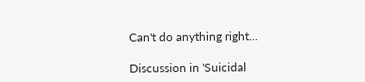Can't do anything right...

Discussion in 'Suicidal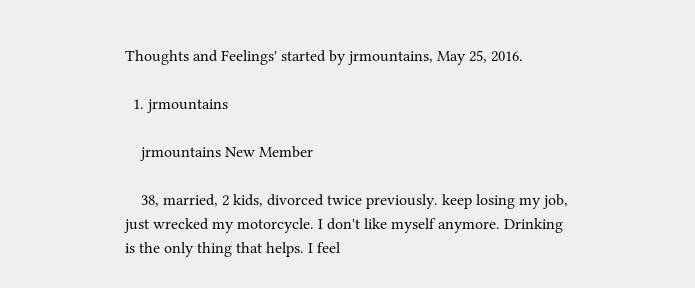Thoughts and Feelings' started by jrmountains, May 25, 2016.

  1. jrmountains

    jrmountains New Member

    38, married, 2 kids, divorced twice previously. keep losing my job, just wrecked my motorcycle. I don't like myself anymore. Drinking is the only thing that helps. I feel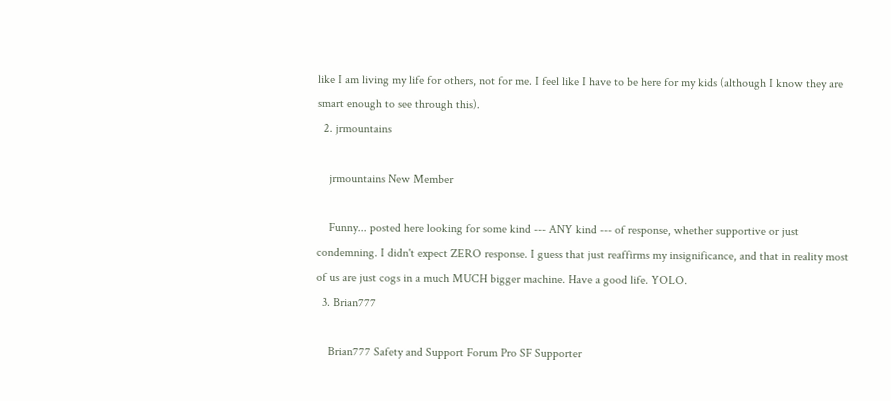like I am living my life for others, not for me. I feel like I have to be here for my kids (although I know they are smart enough to see through this).
  2. jrmountains

    jrmountains New Member

    Funny... posted here looking for some kind --- ANY kind --- of response, whether supportive or just condemning. I didn't expect ZERO response. I guess that just reaffirms my insignificance, and that in reality most of us are just cogs in a much MUCH bigger machine. Have a good life. YOLO.
  3. Brian777

    Brian777 Safety and Support Forum Pro SF Supporter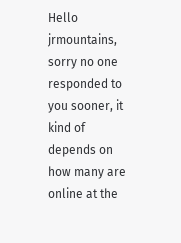Hello jrmountains, sorry no one responded to you sooner, it kind of depends on how many are online at the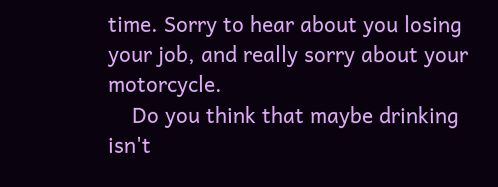time. Sorry to hear about you losing your job, and really sorry about your motorcycle.
    Do you think that maybe drinking isn't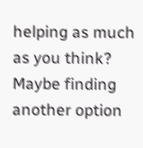helping as much as you think? Maybe finding another option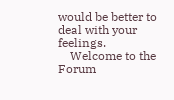would be better to deal with your feelings.
    Welcome to the Forum